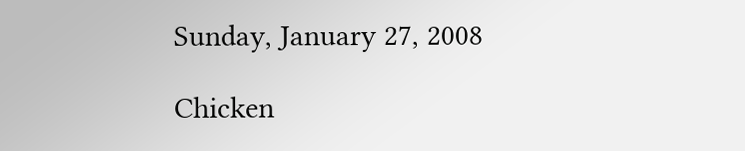Sunday, January 27, 2008

Chicken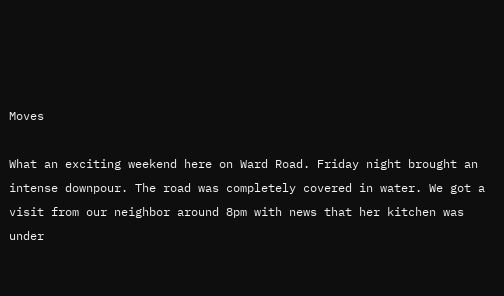Moves

What an exciting weekend here on Ward Road. Friday night brought an intense downpour. The road was completely covered in water. We got a visit from our neighbor around 8pm with news that her kitchen was under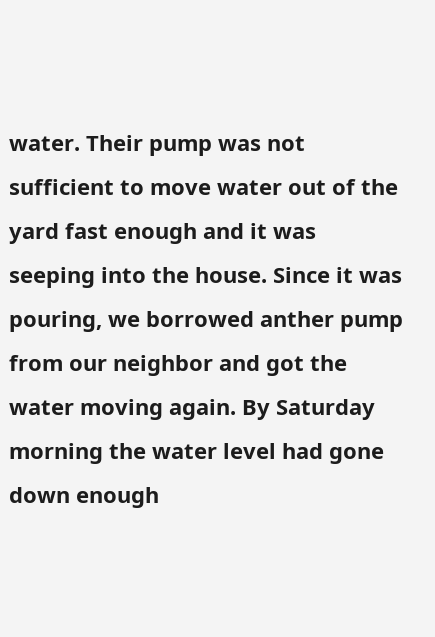water. Their pump was not sufficient to move water out of the yard fast enough and it was seeping into the house. Since it was pouring, we borrowed anther pump from our neighbor and got the water moving again. By Saturday morning the water level had gone down enough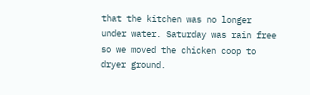that the kitchen was no longer under water. Saturday was rain free so we moved the chicken coop to dryer ground.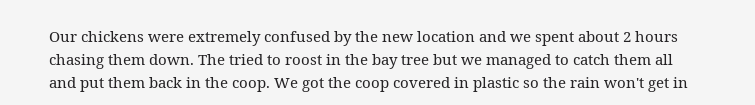Our chickens were extremely confused by the new location and we spent about 2 hours chasing them down. The tried to roost in the bay tree but we managed to catch them all and put them back in the coop. We got the coop covered in plastic so the rain won't get in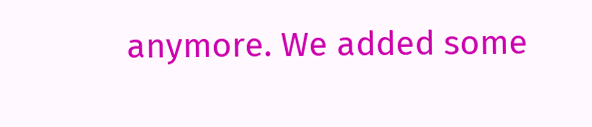anymore. We added some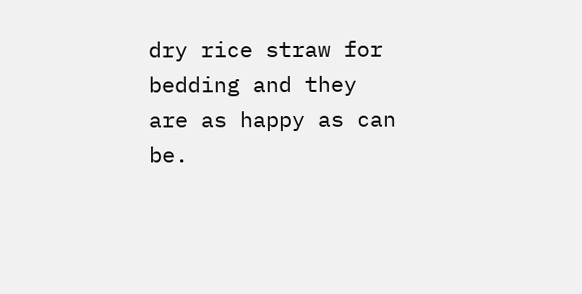dry rice straw for bedding and they are as happy as can be.